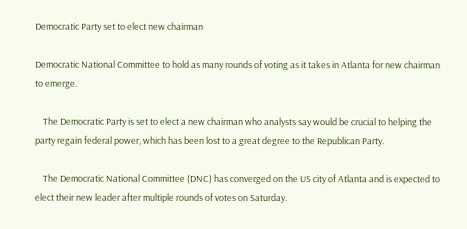Democratic Party set to elect new chairman

Democratic National Committee to hold as many rounds of voting as it takes in Atlanta for new chairman to emerge.

    The Democratic Party is set to elect a new chairman who analysts say would be crucial to helping the party regain federal power, which has been lost to a great degree to the Republican Party.

    The Democratic National Committee (DNC) has converged on the US city of Atlanta and is expected to elect their new leader after multiple rounds of votes on Saturday.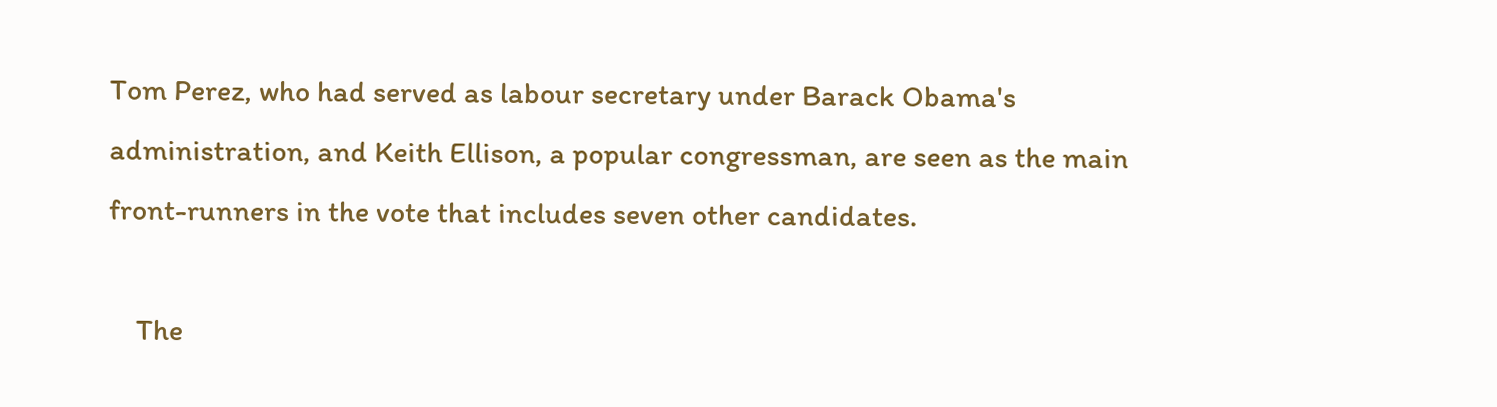Tom Perez, who had served as labour secretary under Barack Obama's administration, and Keith Ellison, a popular congressman, are seen as the main front-runners in the vote that includes seven other candidates.

    The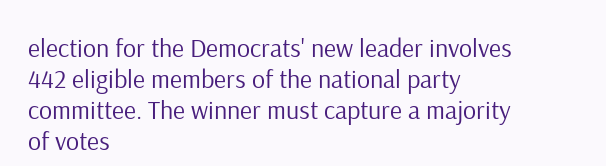election for the Democrats' new leader involves 442 eligible members of the national party committee. The winner must capture a majority of votes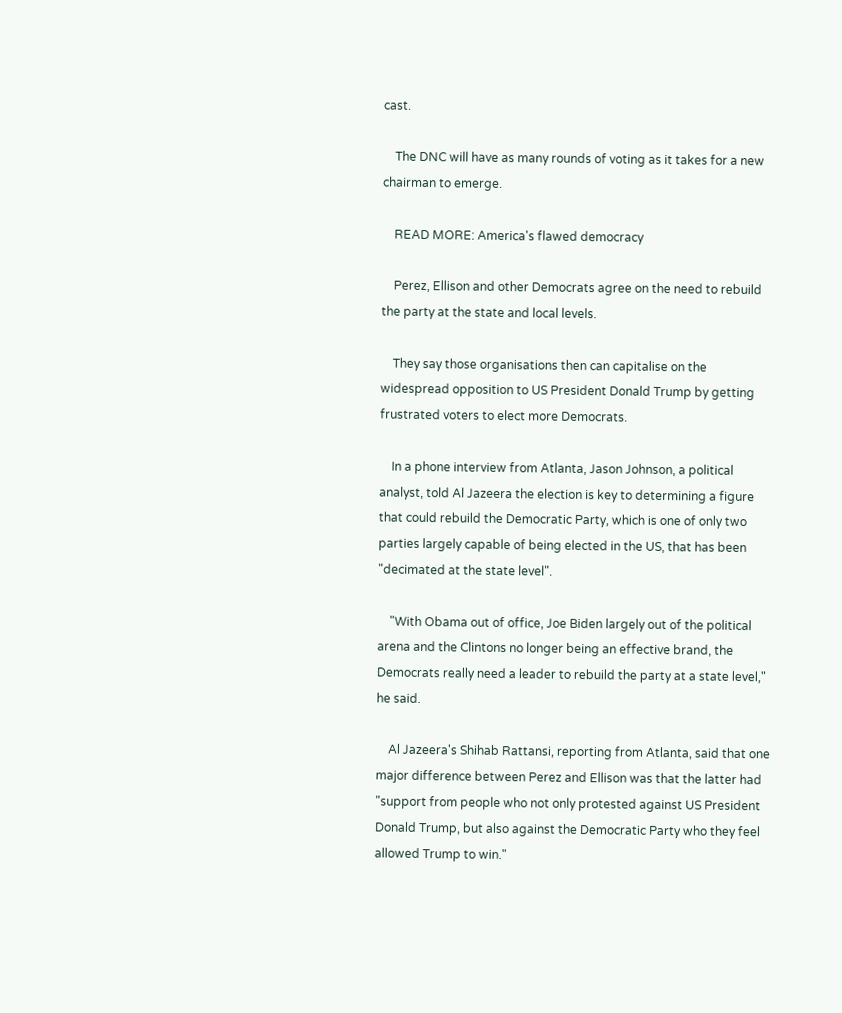cast.

    The DNC will have as many rounds of voting as it takes for a new chairman to emerge.

    READ MORE: America's flawed democracy

    Perez, Ellison and other Democrats agree on the need to rebuild the party at the state and local levels.

    They say those organisations then can capitalise on the widespread opposition to US President Donald Trump by getting frustrated voters to elect more Democrats.

    In a phone interview from Atlanta, Jason Johnson, a political analyst, told Al Jazeera the election is key to determining a figure that could rebuild the Democratic Party, which is one of only two parties largely capable of being elected in the US, that has been "decimated at the state level".

    "With Obama out of office, Joe Biden largely out of the political arena and the Clintons no longer being an effective brand, the Democrats really need a leader to rebuild the party at a state level," he said.

    Al Jazeera's Shihab Rattansi, reporting from Atlanta, said that one major difference between Perez and Ellison was that the latter had "support from people who not only protested against US President Donald Trump, but also against the Democratic Party who they feel allowed Trump to win."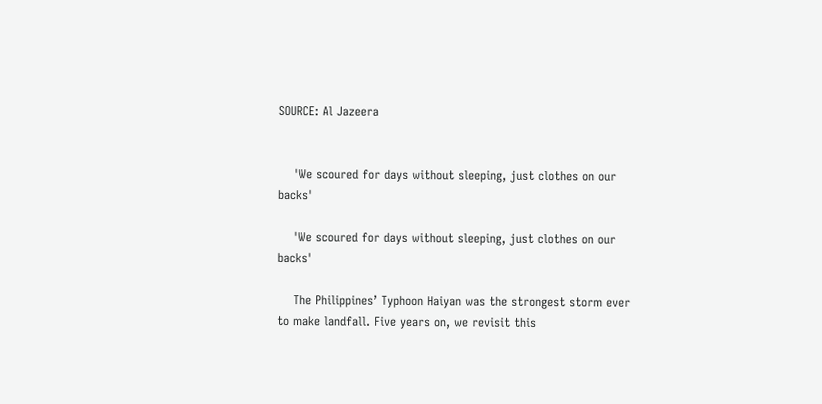SOURCE: Al Jazeera


    'We scoured for days without sleeping, just clothes on our backs'

    'We scoured for days without sleeping, just clothes on our backs'

    The Philippines’ Typhoon Haiyan was the strongest storm ever to make landfall. Five years on, we revisit this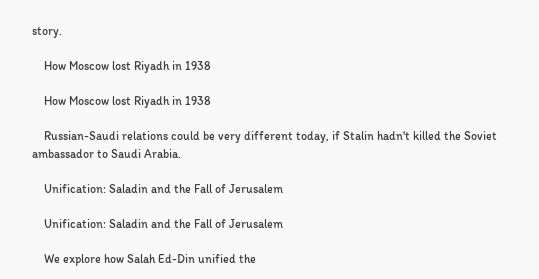story.

    How Moscow lost Riyadh in 1938

    How Moscow lost Riyadh in 1938

    Russian-Saudi relations could be very different today, if Stalin hadn't killed the Soviet ambassador to Saudi Arabia.

    Unification: Saladin and the Fall of Jerusalem

    Unification: Saladin and the Fall of Jerusalem

    We explore how Salah Ed-Din unified the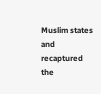Muslim states and recaptured the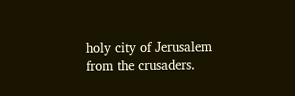holy city of Jerusalem from the crusaders.